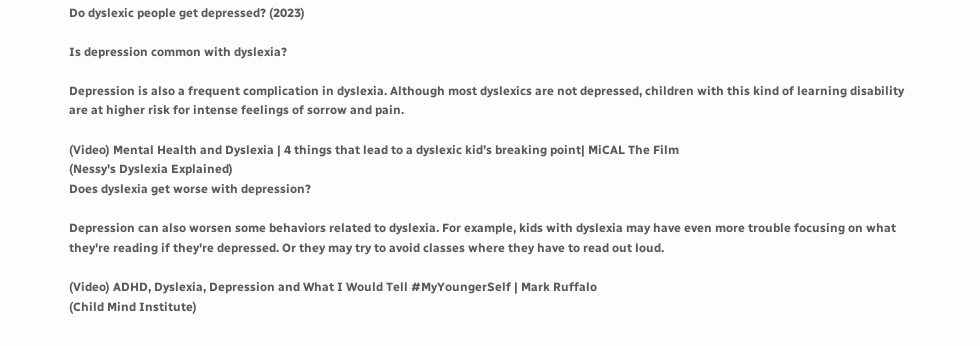Do dyslexic people get depressed? (2023)

Is depression common with dyslexia?

Depression is also a frequent complication in dyslexia. Although most dyslexics are not depressed, children with this kind of learning disability are at higher risk for intense feelings of sorrow and pain.

(Video) Mental Health and Dyslexia | 4 things that lead to a dyslexic kid’s breaking point| MiCAL The Film
(Nessy's Dyslexia Explained)
Does dyslexia get worse with depression?

Depression can also worsen some behaviors related to dyslexia. For example, kids with dyslexia may have even more trouble focusing on what they're reading if they're depressed. Or they may try to avoid classes where they have to read out loud.

(Video) ADHD, Dyslexia, Depression and What I Would Tell #MyYoungerSelf | Mark Ruffalo
(Child Mind Institute)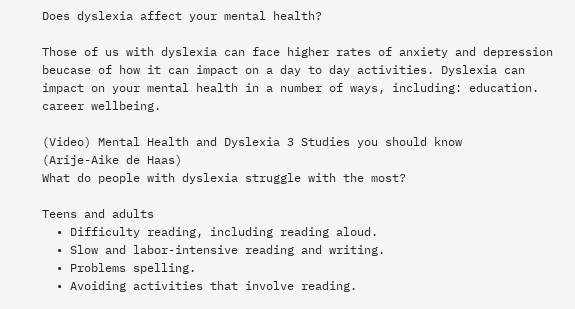Does dyslexia affect your mental health?

Those of us with dyslexia can face higher rates of anxiety and depression beucase of how it can impact on a day to day activities. Dyslexia can impact on your mental health in a number of ways, including: education. career wellbeing.

(Video) Mental Health and Dyslexia 3 Studies you should know
(Arije-Aike de Haas)
What do people with dyslexia struggle with the most?

Teens and adults
  • Difficulty reading, including reading aloud.
  • Slow and labor-intensive reading and writing.
  • Problems spelling.
  • Avoiding activities that involve reading.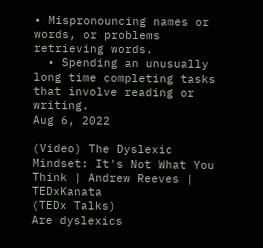• Mispronouncing names or words, or problems retrieving words.
  • Spending an unusually long time completing tasks that involve reading or writing.
Aug 6, 2022

(Video) The Dyslexic Mindset: It's Not What You Think | Andrew Reeves | TEDxKanata
(TEDx Talks)
Are dyslexics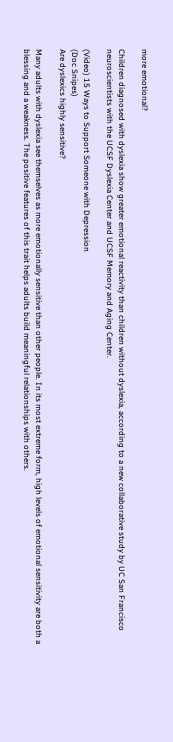more emotional?

Children diagnosed with dyslexia show greater emotional reactivity than children without dyslexia, according to a new collaborative study by UC San Francisco neuroscientists with the UCSF Dyslexia Center and UCSF Memory and Aging Center.

(Video) 15 Ways to Support Someone with Depression
(Doc Snipes)
Are dyslexics highly sensitive?

Many adults with dyslexia see themselves as more emotionally sensitive than other people. In its most extreme form, high levels of emotional sensitivity are both a blessing and a weakness. The positive features of this trait helps adults build meaningful relationships with others.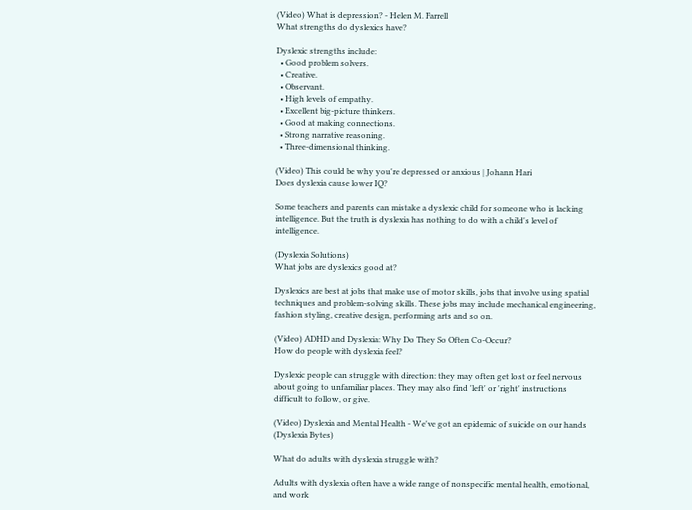(Video) What is depression? - Helen M. Farrell
What strengths do dyslexics have?

Dyslexic strengths include:
  • Good problem solvers.
  • Creative.
  • Observant.
  • High levels of empathy.
  • Excellent big-picture thinkers.
  • Good at making connections.
  • Strong narrative reasoning.
  • Three-dimensional thinking.

(Video) This could be why you're depressed or anxious | Johann Hari
Does dyslexia cause lower IQ?

Some teachers and parents can mistake a dyslexic child for someone who is lacking intelligence. But the truth is dyslexia has nothing to do with a child's level of intelligence.

(Dyslexia Solutions)
What jobs are dyslexics good at?

Dyslexics are best at jobs that make use of motor skills, jobs that involve using spatial techniques and problem-solving skills. These jobs may include mechanical engineering, fashion styling, creative design, performing arts and so on.

(Video) ADHD and Dyslexia: Why Do They So Often Co-Occur?
How do people with dyslexia feel?

Dyslexic people can struggle with direction: they may often get lost or feel nervous about going to unfamiliar places. They may also find 'left' or 'right' instructions difficult to follow, or give.

(Video) Dyslexia and Mental Health - We've got an epidemic of suicide on our hands
(Dyslexia Bytes)

What do adults with dyslexia struggle with?

Adults with dyslexia often have a wide range of nonspecific mental health, emotional, and work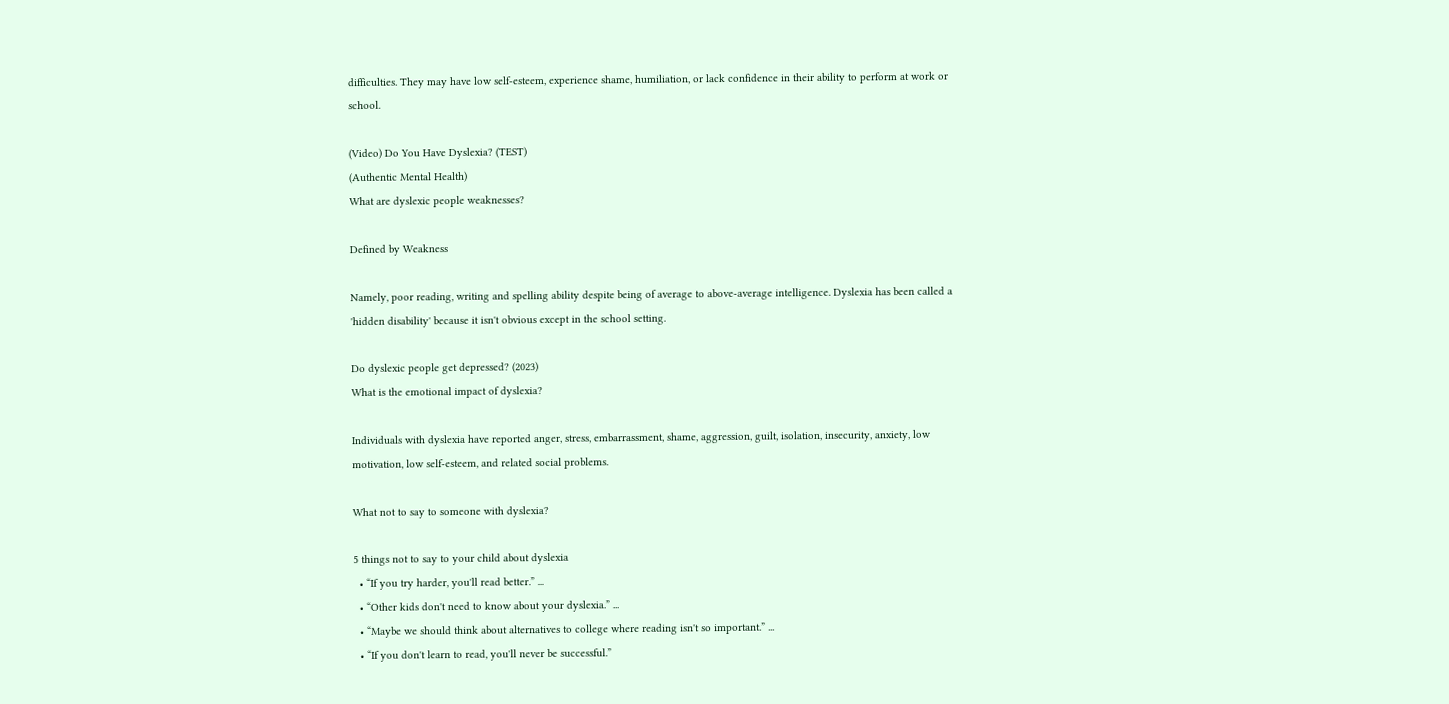difficulties. They may have low self-esteem, experience shame, humiliation, or lack confidence in their ability to perform at work or school.

(Video) Do You Have Dyslexia? (TEST)
(Authentic Mental Health)
What are dyslexic people weaknesses?

Defined by Weakness

Namely, poor reading, writing and spelling ability despite being of average to above-average intelligence. Dyslexia has been called a 'hidden disability' because it isn't obvious except in the school setting.

Do dyslexic people get depressed? (2023)
What is the emotional impact of dyslexia?

Individuals with dyslexia have reported anger, stress, embarrassment, shame, aggression, guilt, isolation, insecurity, anxiety, low motivation, low self-esteem, and related social problems.

What not to say to someone with dyslexia?

5 things not to say to your child about dyslexia
  • “If you try harder, you'll read better.” ...
  • “Other kids don't need to know about your dyslexia.” ...
  • “Maybe we should think about alternatives to college where reading isn't so important.” ...
  • “If you don't learn to read, you'll never be successful.”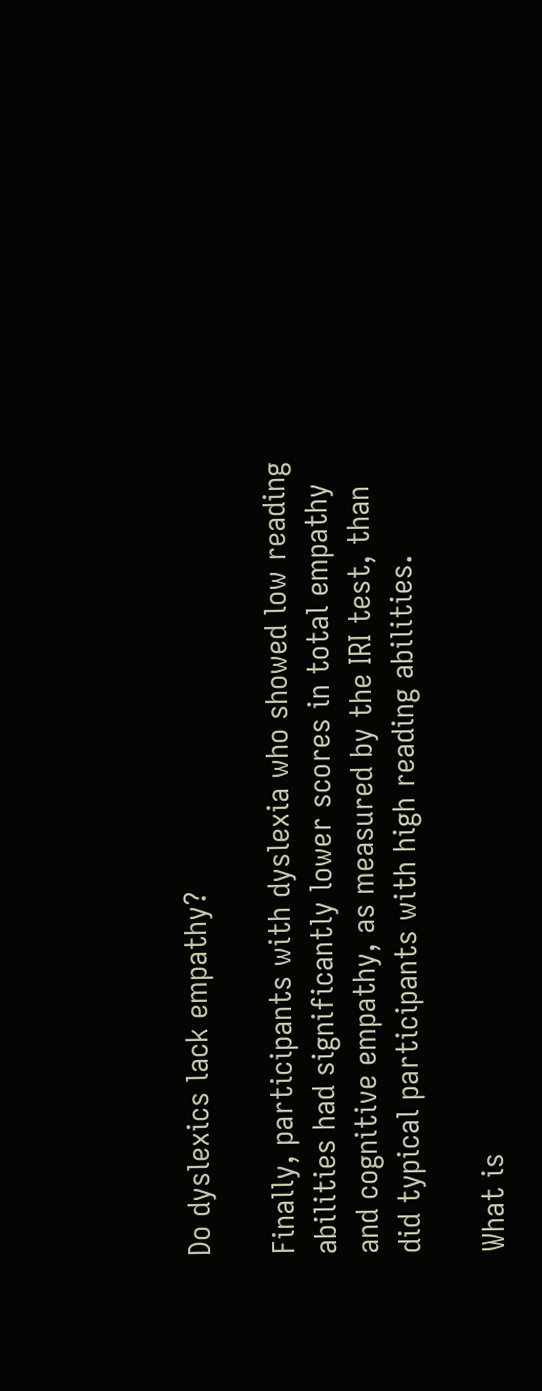Do dyslexics lack empathy?

Finally, participants with dyslexia who showed low reading abilities had significantly lower scores in total empathy and cognitive empathy, as measured by the IRI test, than did typical participants with high reading abilities.

What is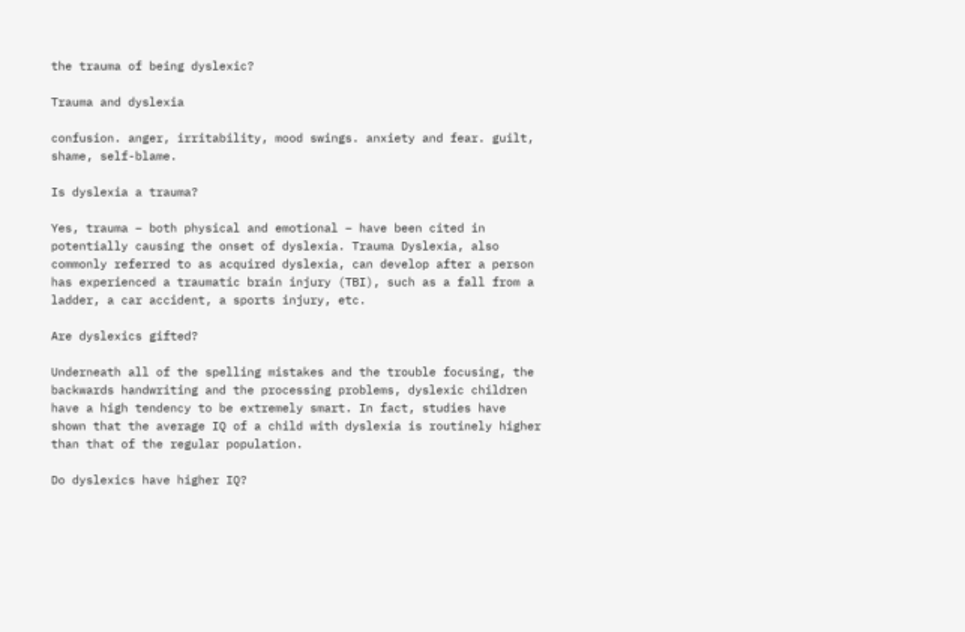the trauma of being dyslexic?

Trauma and dyslexia

confusion. anger, irritability, mood swings. anxiety and fear. guilt, shame, self-blame.

Is dyslexia a trauma?

Yes, trauma – both physical and emotional – have been cited in potentially causing the onset of dyslexia. Trauma Dyslexia, also commonly referred to as acquired dyslexia, can develop after a person has experienced a traumatic brain injury (TBI), such as a fall from a ladder, a car accident, a sports injury, etc.

Are dyslexics gifted?

Underneath all of the spelling mistakes and the trouble focusing, the backwards handwriting and the processing problems, dyslexic children have a high tendency to be extremely smart. In fact, studies have shown that the average IQ of a child with dyslexia is routinely higher than that of the regular population.

Do dyslexics have higher IQ?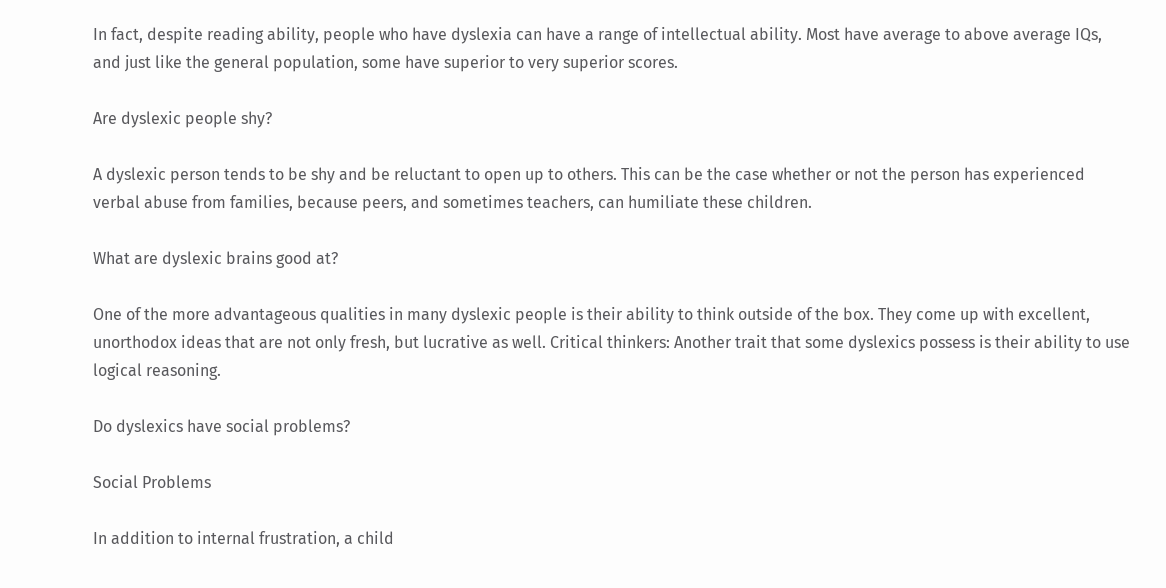In fact, despite reading ability, people who have dyslexia can have a range of intellectual ability. Most have average to above average IQs, and just like the general population, some have superior to very superior scores.

Are dyslexic people shy?

A dyslexic person tends to be shy and be reluctant to open up to others. This can be the case whether or not the person has experienced verbal abuse from families, because peers, and sometimes teachers, can humiliate these children.

What are dyslexic brains good at?

One of the more advantageous qualities in many dyslexic people is their ability to think outside of the box. They come up with excellent, unorthodox ideas that are not only fresh, but lucrative as well. Critical thinkers: Another trait that some dyslexics possess is their ability to use logical reasoning.

Do dyslexics have social problems?

Social Problems

In addition to internal frustration, a child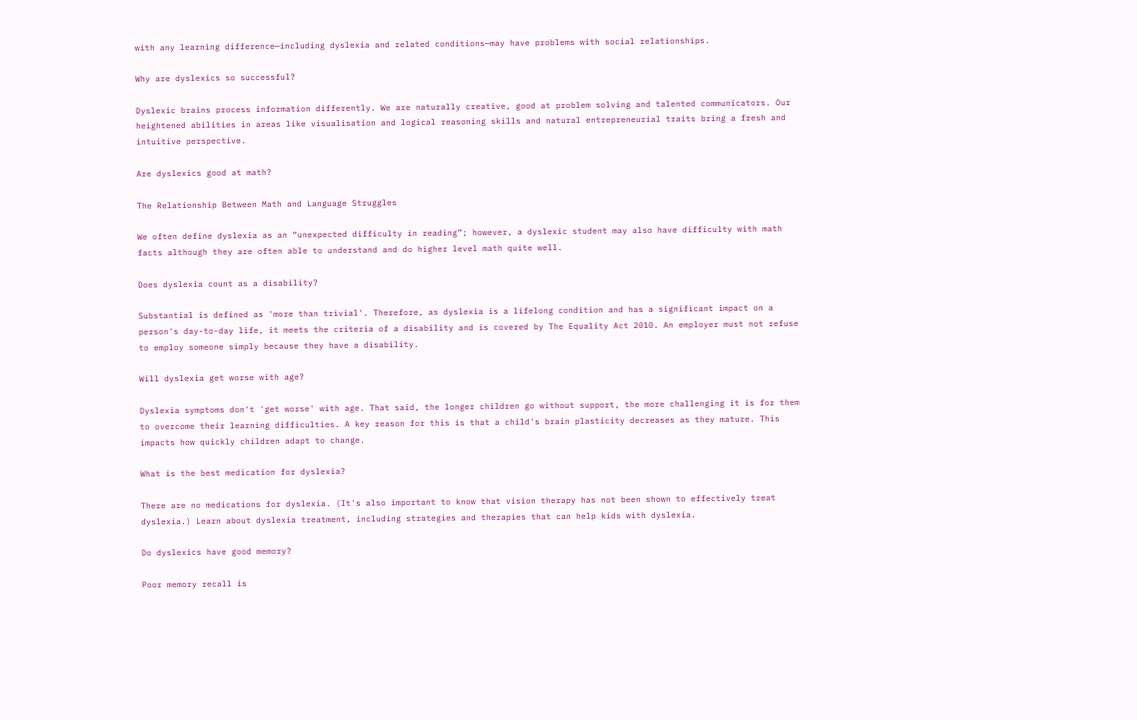with any learning difference—including dyslexia and related conditions—may have problems with social relationships.

Why are dyslexics so successful?

Dyslexic brains process information differently. We are naturally creative, good at problem solving and talented communicators. Our heightened abilities in areas like visualisation and logical reasoning skills and natural entrepreneurial traits bring a fresh and intuitive perspective.

Are dyslexics good at math?

The Relationship Between Math and Language Struggles

We often define dyslexia as an “unexpected difficulty in reading”; however, a dyslexic student may also have difficulty with math facts although they are often able to understand and do higher level math quite well.

Does dyslexia count as a disability?

Substantial is defined as 'more than trivial'. Therefore, as dyslexia is a lifelong condition and has a significant impact on a person's day-to-day life, it meets the criteria of a disability and is covered by The Equality Act 2010. An employer must not refuse to employ someone simply because they have a disability.

Will dyslexia get worse with age?

Dyslexia symptoms don't 'get worse' with age. That said, the longer children go without support, the more challenging it is for them to overcome their learning difficulties. A key reason for this is that a child's brain plasticity decreases as they mature. This impacts how quickly children adapt to change.

What is the best medication for dyslexia?

There are no medications for dyslexia. (It's also important to know that vision therapy has not been shown to effectively treat dyslexia.) Learn about dyslexia treatment, including strategies and therapies that can help kids with dyslexia.

Do dyslexics have good memory?

Poor memory recall is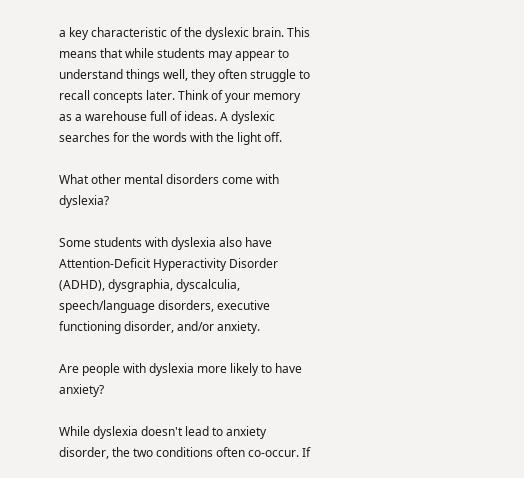a key characteristic of the dyslexic brain. This means that while students may appear to understand things well, they often struggle to recall concepts later. Think of your memory as a warehouse full of ideas. A dyslexic searches for the words with the light off.

What other mental disorders come with dyslexia?

Some students with dyslexia also have Attention-Deficit Hyperactivity Disorder (ADHD), dysgraphia, dyscalculia, speech/language disorders, executive functioning disorder, and/or anxiety.

Are people with dyslexia more likely to have anxiety?

While dyslexia doesn't lead to anxiety disorder, the two conditions often co-occur. If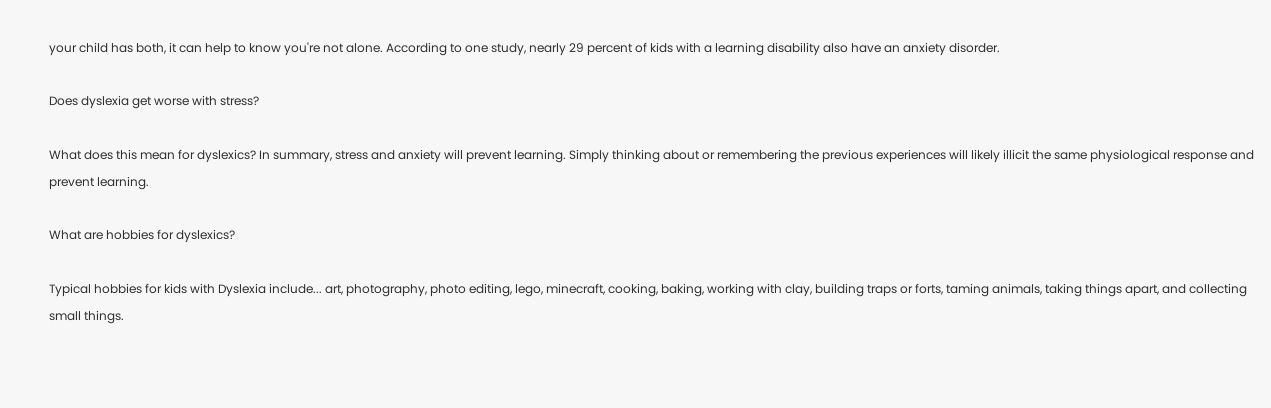your child has both, it can help to know you're not alone. According to one study, nearly 29 percent of kids with a learning disability also have an anxiety disorder.

Does dyslexia get worse with stress?

What does this mean for dyslexics? In summary, stress and anxiety will prevent learning. Simply thinking about or remembering the previous experiences will likely illicit the same physiological response and prevent learning.

What are hobbies for dyslexics?

Typical hobbies for kids with Dyslexia include... art, photography, photo editing, lego, minecraft, cooking, baking, working with clay, building traps or forts, taming animals, taking things apart, and collecting small things.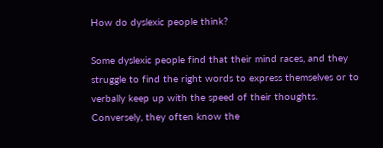How do dyslexic people think?

Some dyslexic people find that their mind races, and they struggle to find the right words to express themselves or to verbally keep up with the speed of their thoughts. Conversely, they often know the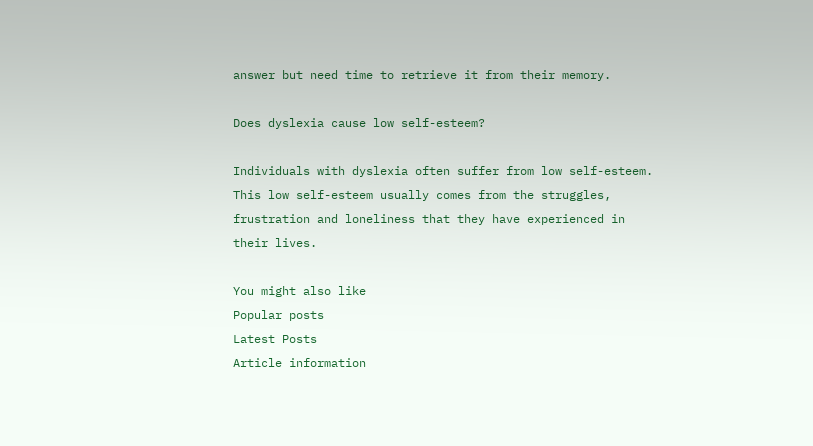answer but need time to retrieve it from their memory.

Does dyslexia cause low self-esteem?

Individuals with dyslexia often suffer from low self-esteem. This low self-esteem usually comes from the struggles, frustration and loneliness that they have experienced in their lives.

You might also like
Popular posts
Latest Posts
Article information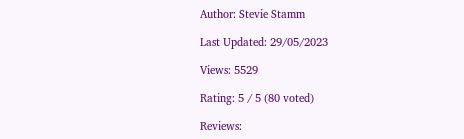Author: Stevie Stamm

Last Updated: 29/05/2023

Views: 5529

Rating: 5 / 5 (80 voted)

Reviews: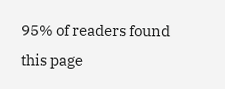95% of readers found this page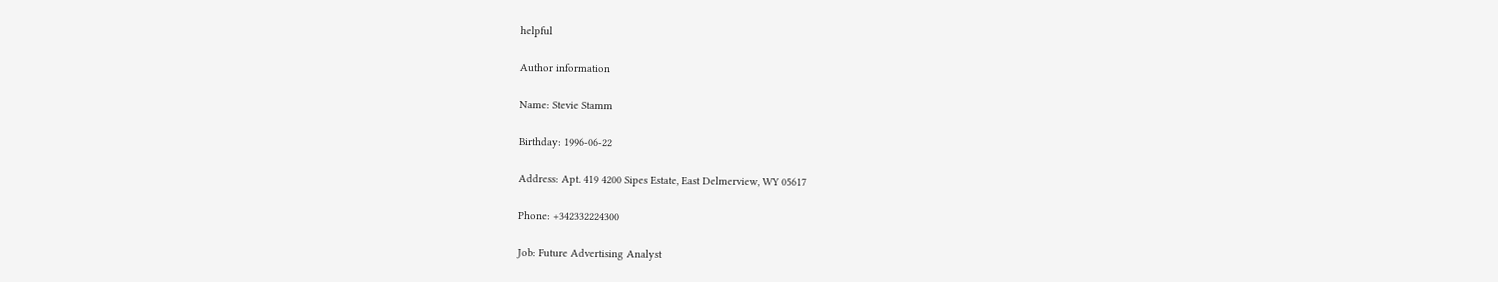helpful

Author information

Name: Stevie Stamm

Birthday: 1996-06-22

Address: Apt. 419 4200 Sipes Estate, East Delmerview, WY 05617

Phone: +342332224300

Job: Future Advertising Analyst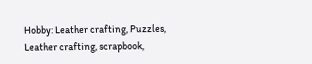Hobby: Leather crafting, Puzzles, Leather crafting, scrapbook,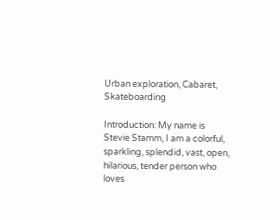Urban exploration, Cabaret, Skateboarding

Introduction: My name is Stevie Stamm, I am a colorful, sparkling, splendid, vast, open, hilarious, tender person who loves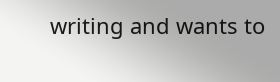writing and wants to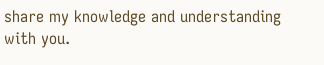share my knowledge and understanding with you.